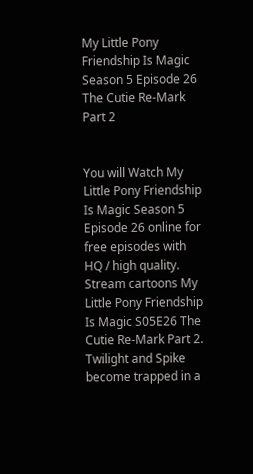My Little Pony Friendship Is Magic Season 5 Episode 26 The Cutie Re-Mark Part 2


You will Watch My Little Pony Friendship Is Magic Season 5 Episode 26 online for free episodes with HQ / high quality. Stream cartoons My Little Pony Friendship Is Magic S05E26 The Cutie Re-Mark Part 2. Twilight and Spike become trapped in a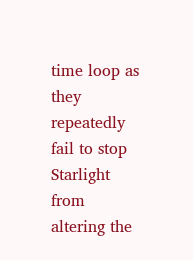time loop as they repeatedly fail to stop Starlight from altering the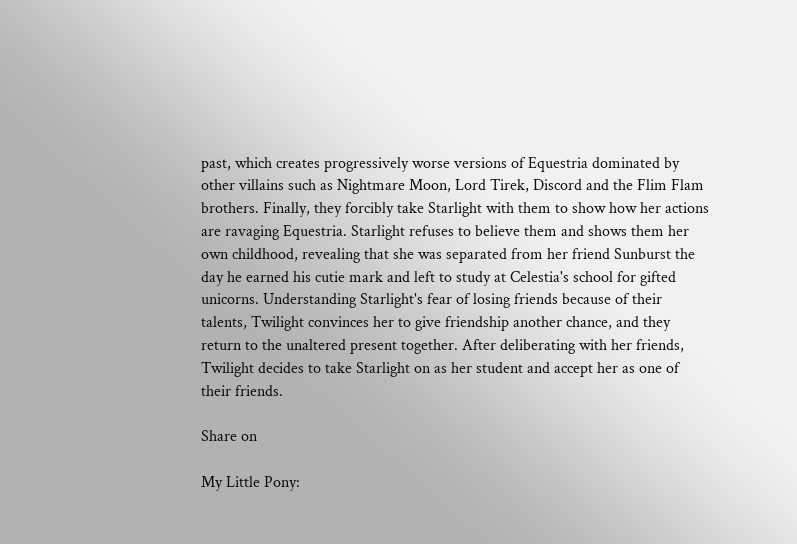past, which creates progressively worse versions of Equestria dominated by other villains such as Nightmare Moon, Lord Tirek, Discord and the Flim Flam brothers. Finally, they forcibly take Starlight with them to show how her actions are ravaging Equestria. Starlight refuses to believe them and shows them her own childhood, revealing that she was separated from her friend Sunburst the day he earned his cutie mark and left to study at Celestia's school for gifted unicorns. Understanding Starlight's fear of losing friends because of their talents, Twilight convinces her to give friendship another chance, and they return to the unaltered present together. After deliberating with her friends, Twilight decides to take Starlight on as her student and accept her as one of their friends.

Share on

My Little Pony: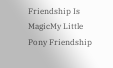Friendship Is MagicMy Little Pony Friendship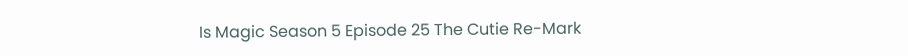Is Magic Season 5 Episode 25 The Cutie Re-Mark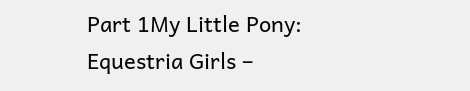Part 1My Little Pony: Equestria Girls –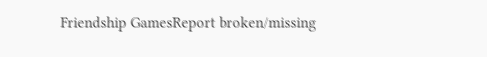Friendship GamesReport broken/missing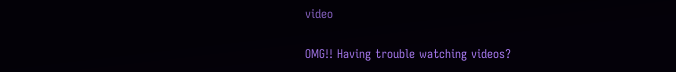video

OMG!! Having trouble watching videos?